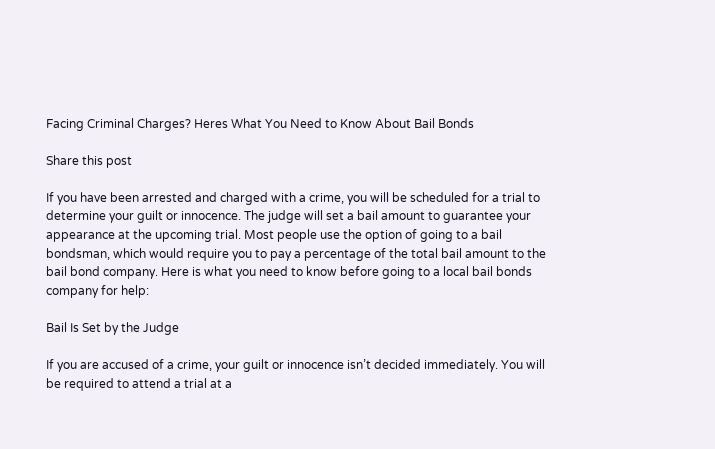Facing Criminal Charges? Heres What You Need to Know About Bail Bonds

Share this post

If you have been arrested and charged with a crime, you will be scheduled for a trial to determine your guilt or innocence. The judge will set a bail amount to guarantee your appearance at the upcoming trial. Most people use the option of going to a bail bondsman, which would require you to pay a percentage of the total bail amount to the bail bond company. Here is what you need to know before going to a local bail bonds company for help:

Bail Is Set by the Judge

If you are accused of a crime, your guilt or innocence isn’t decided immediately. You will be required to attend a trial at a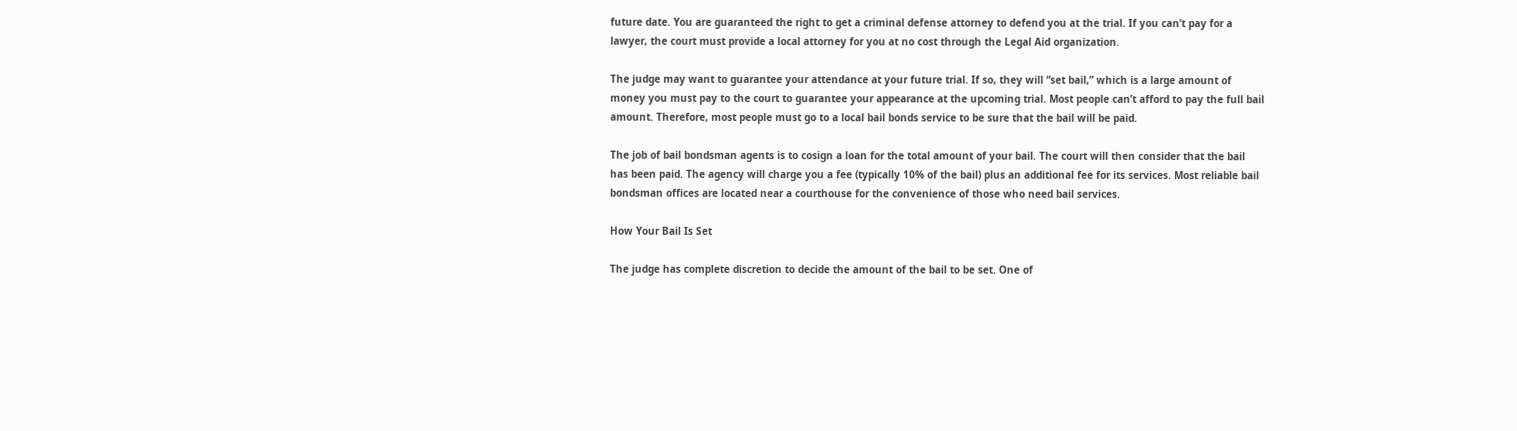future date. You are guaranteed the right to get a criminal defense attorney to defend you at the trial. If you can’t pay for a lawyer, the court must provide a local attorney for you at no cost through the Legal Aid organization.

The judge may want to guarantee your attendance at your future trial. If so, they will “set bail,” which is a large amount of money you must pay to the court to guarantee your appearance at the upcoming trial. Most people can’t afford to pay the full bail amount. Therefore, most people must go to a local bail bonds service to be sure that the bail will be paid.

The job of bail bondsman agents is to cosign a loan for the total amount of your bail. The court will then consider that the bail has been paid. The agency will charge you a fee (typically 10% of the bail) plus an additional fee for its services. Most reliable bail bondsman offices are located near a courthouse for the convenience of those who need bail services.

How Your Bail Is Set

The judge has complete discretion to decide the amount of the bail to be set. One of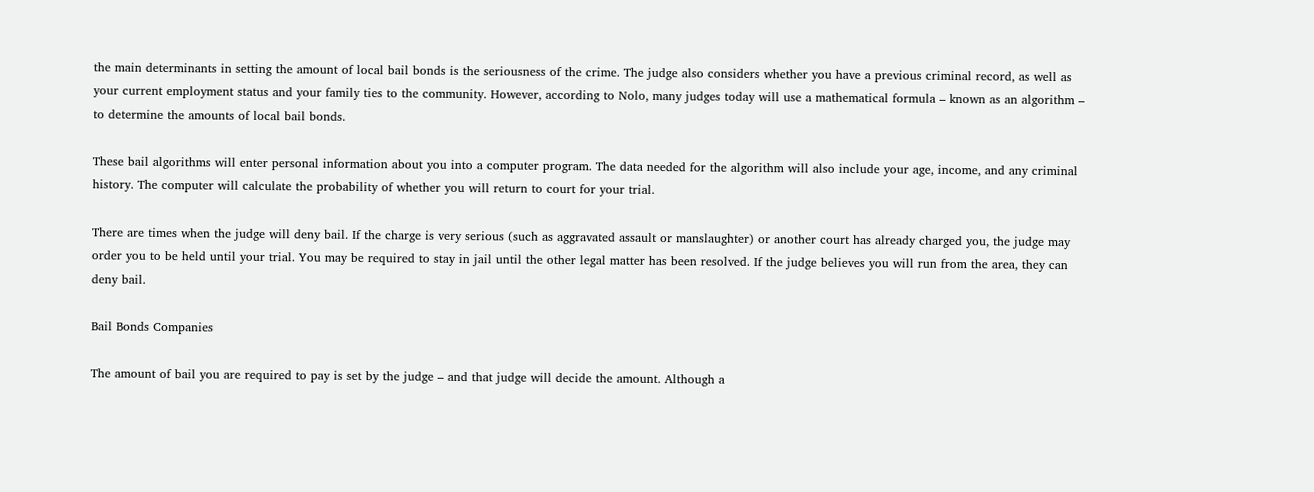the main determinants in setting the amount of local bail bonds is the seriousness of the crime. The judge also considers whether you have a previous criminal record, as well as your current employment status and your family ties to the community. However, according to Nolo, many judges today will use a mathematical formula – known as an algorithm – to determine the amounts of local bail bonds.

These bail algorithms will enter personal information about you into a computer program. The data needed for the algorithm will also include your age, income, and any criminal history. The computer will calculate the probability of whether you will return to court for your trial.

There are times when the judge will deny bail. If the charge is very serious (such as aggravated assault or manslaughter) or another court has already charged you, the judge may order you to be held until your trial. You may be required to stay in jail until the other legal matter has been resolved. If the judge believes you will run from the area, they can deny bail.

Bail Bonds Companies

The amount of bail you are required to pay is set by the judge – and that judge will decide the amount. Although a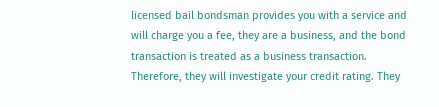licensed bail bondsman provides you with a service and will charge you a fee, they are a business, and the bond transaction is treated as a business transaction. Therefore, they will investigate your credit rating. They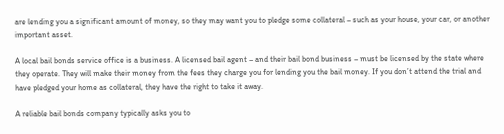are lending you a significant amount of money, so they may want you to pledge some collateral – such as your house, your car, or another important asset.

A local bail bonds service office is a business. A licensed bail agent – and their bail bond business – must be licensed by the state where they operate. They will make their money from the fees they charge you for lending you the bail money. If you don’t attend the trial and have pledged your home as collateral, they have the right to take it away.

A reliable bail bonds company typically asks you to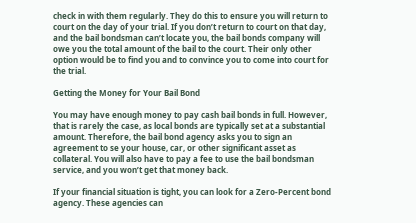check in with them regularly. They do this to ensure you will return to court on the day of your trial. If you don’t return to court on that day, and the bail bondsman can’t locate you, the bail bonds company will owe you the total amount of the bail to the court. Their only other option would be to find you and to convince you to come into court for the trial.

Getting the Money for Your Bail Bond

You may have enough money to pay cash bail bonds in full. However, that is rarely the case, as local bonds are typically set at a substantial amount. Therefore, the bail bond agency asks you to sign an agreement to se your house, car, or other significant asset as collateral. You will also have to pay a fee to use the bail bondsman service, and you won’t get that money back.

If your financial situation is tight, you can look for a Zero-Percent bond agency. These agencies can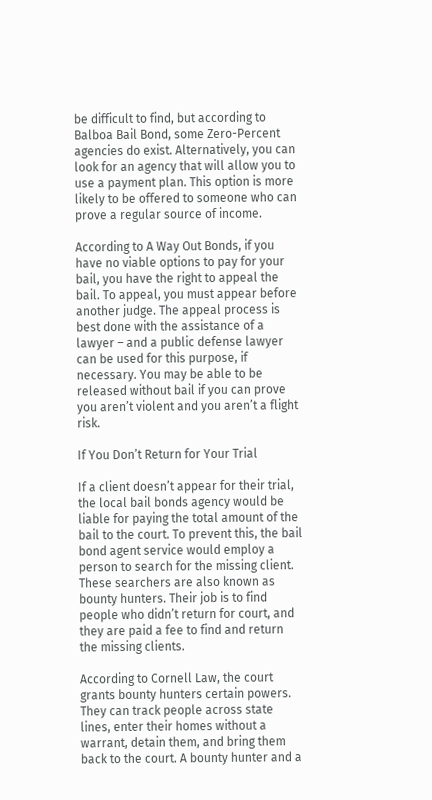be difficult to find, but according to Balboa Bail Bond, some Zero-Percent agencies do exist. Alternatively, you can look for an agency that will allow you to use a payment plan. This option is more likely to be offered to someone who can prove a regular source of income.

According to A Way Out Bonds, if you have no viable options to pay for your bail, you have the right to appeal the bail. To appeal, you must appear before another judge. The appeal process is best done with the assistance of a lawyer – and a public defense lawyer can be used for this purpose, if necessary. You may be able to be released without bail if you can prove you aren’t violent and you aren’t a flight risk.

If You Don’t Return for Your Trial

If a client doesn’t appear for their trial, the local bail bonds agency would be liable for paying the total amount of the bail to the court. To prevent this, the bail bond agent service would employ a person to search for the missing client. These searchers are also known as bounty hunters. Their job is to find people who didn’t return for court, and they are paid a fee to find and return the missing clients.

According to Cornell Law, the court grants bounty hunters certain powers. They can track people across state lines, enter their homes without a warrant, detain them, and bring them back to the court. A bounty hunter and a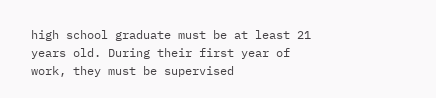high school graduate must be at least 21 years old. During their first year of work, they must be supervised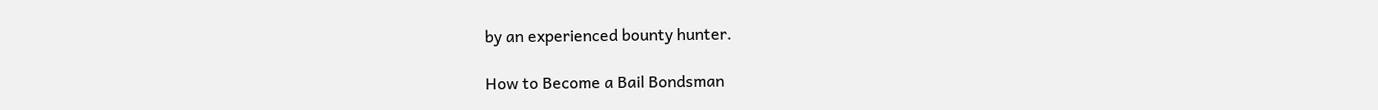by an experienced bounty hunter.

How to Become a Bail Bondsman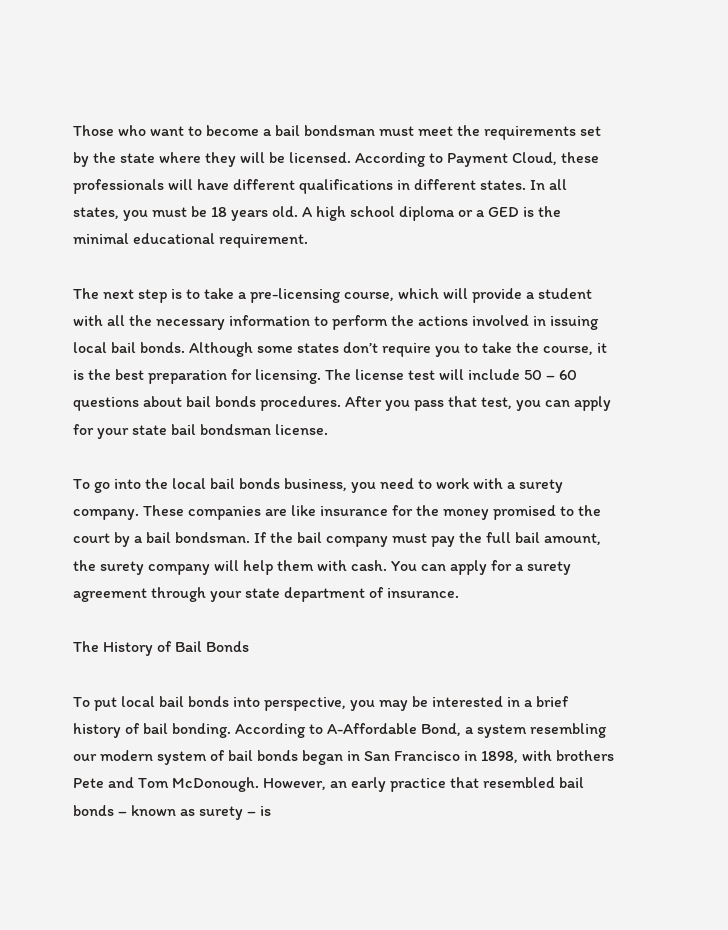Those who want to become a bail bondsman must meet the requirements set by the state where they will be licensed. According to Payment Cloud, these professionals will have different qualifications in different states. In all states, you must be 18 years old. A high school diploma or a GED is the minimal educational requirement.

The next step is to take a pre-licensing course, which will provide a student with all the necessary information to perform the actions involved in issuing local bail bonds. Although some states don’t require you to take the course, it is the best preparation for licensing. The license test will include 50 – 60 questions about bail bonds procedures. After you pass that test, you can apply for your state bail bondsman license.

To go into the local bail bonds business, you need to work with a surety company. These companies are like insurance for the money promised to the court by a bail bondsman. If the bail company must pay the full bail amount, the surety company will help them with cash. You can apply for a surety agreement through your state department of insurance.

The History of Bail Bonds

To put local bail bonds into perspective, you may be interested in a brief history of bail bonding. According to A-Affordable Bond, a system resembling our modern system of bail bonds began in San Francisco in 1898, with brothers Pete and Tom McDonough. However, an early practice that resembled bail bonds – known as surety – is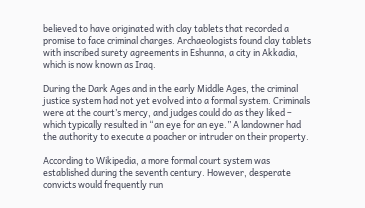believed to have originated with clay tablets that recorded a promise to face criminal charges. Archaeologists found clay tablets with inscribed surety agreements in Eshunna, a city in Akkadia, which is now known as Iraq.

During the Dark Ages and in the early Middle Ages, the criminal justice system had not yet evolved into a formal system. Criminals were at the court’s mercy, and judges could do as they liked – which typically resulted in “an eye for an eye.” A landowner had the authority to execute a poacher or intruder on their property.

According to Wikipedia, a more formal court system was established during the seventh century. However, desperate convicts would frequently run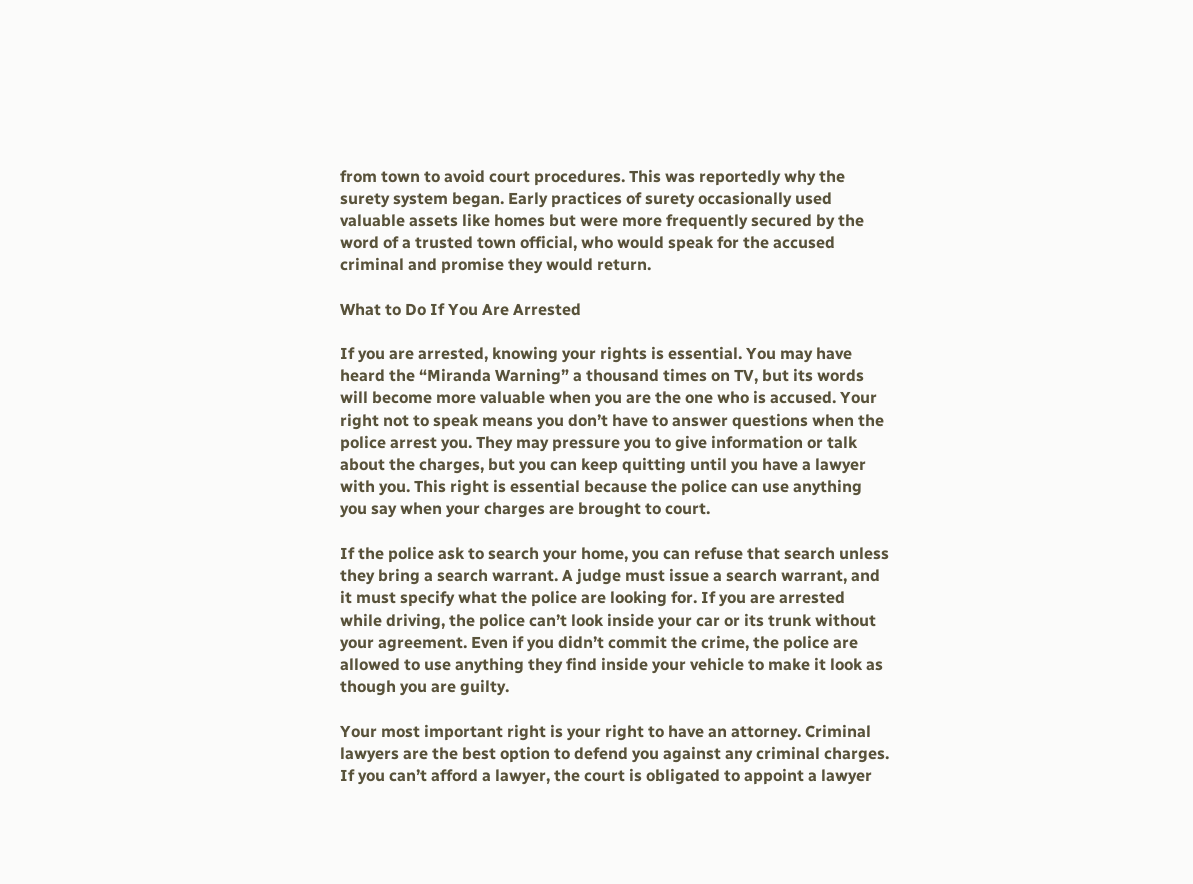from town to avoid court procedures. This was reportedly why the surety system began. Early practices of surety occasionally used valuable assets like homes but were more frequently secured by the word of a trusted town official, who would speak for the accused criminal and promise they would return.

What to Do If You Are Arrested

If you are arrested, knowing your rights is essential. You may have heard the “Miranda Warning” a thousand times on TV, but its words will become more valuable when you are the one who is accused. Your right not to speak means you don’t have to answer questions when the police arrest you. They may pressure you to give information or talk about the charges, but you can keep quitting until you have a lawyer with you. This right is essential because the police can use anything you say when your charges are brought to court.

If the police ask to search your home, you can refuse that search unless they bring a search warrant. A judge must issue a search warrant, and it must specify what the police are looking for. If you are arrested while driving, the police can’t look inside your car or its trunk without your agreement. Even if you didn’t commit the crime, the police are allowed to use anything they find inside your vehicle to make it look as though you are guilty.

Your most important right is your right to have an attorney. Criminal lawyers are the best option to defend you against any criminal charges. If you can’t afford a lawyer, the court is obligated to appoint a lawyer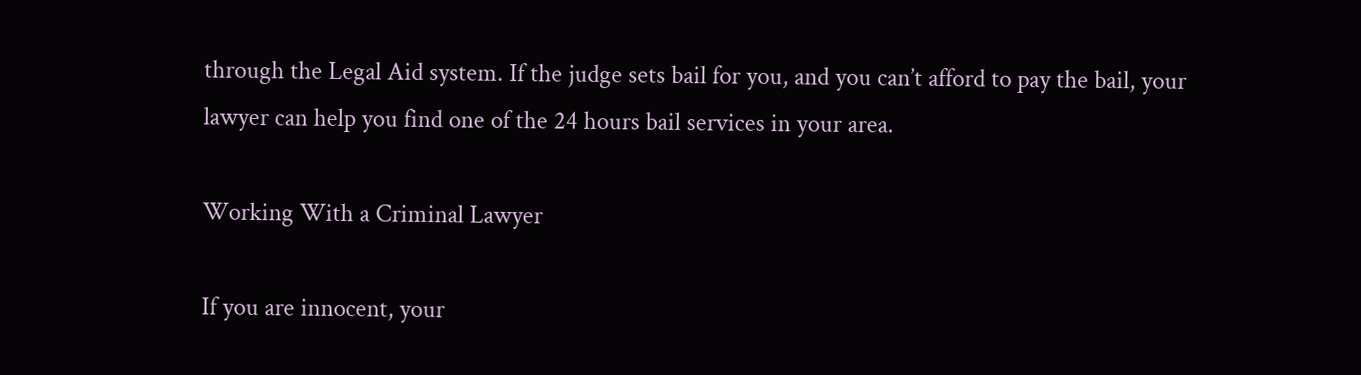through the Legal Aid system. If the judge sets bail for you, and you can’t afford to pay the bail, your lawyer can help you find one of the 24 hours bail services in your area.

Working With a Criminal Lawyer

If you are innocent, your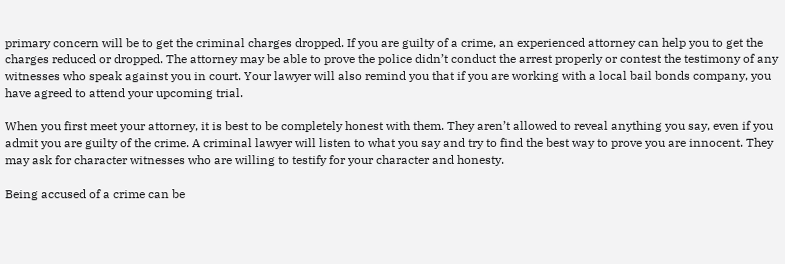primary concern will be to get the criminal charges dropped. If you are guilty of a crime, an experienced attorney can help you to get the charges reduced or dropped. The attorney may be able to prove the police didn’t conduct the arrest properly or contest the testimony of any witnesses who speak against you in court. Your lawyer will also remind you that if you are working with a local bail bonds company, you have agreed to attend your upcoming trial.

When you first meet your attorney, it is best to be completely honest with them. They aren’t allowed to reveal anything you say, even if you admit you are guilty of the crime. A criminal lawyer will listen to what you say and try to find the best way to prove you are innocent. They may ask for character witnesses who are willing to testify for your character and honesty.

Being accused of a crime can be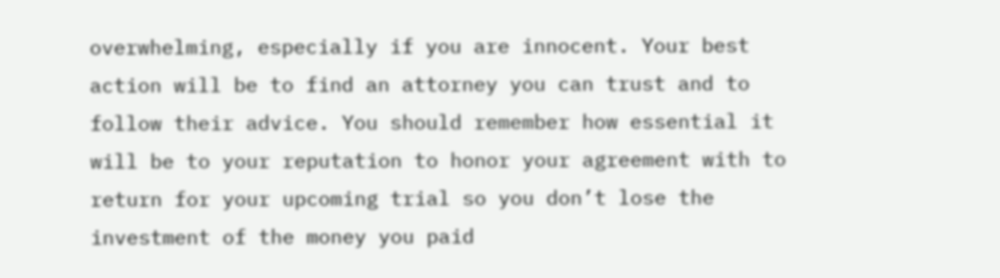overwhelming, especially if you are innocent. Your best action will be to find an attorney you can trust and to follow their advice. You should remember how essential it will be to your reputation to honor your agreement with to return for your upcoming trial so you don’t lose the investment of the money you paid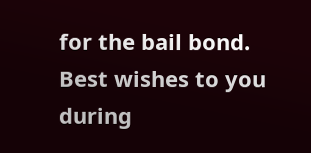for the bail bond. Best wishes to you during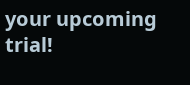your upcoming trial!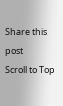Share this post
Scroll to Top